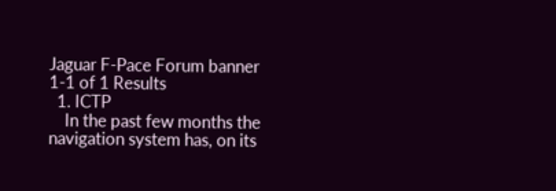Jaguar F-Pace Forum banner
1-1 of 1 Results
  1. ICTP
    In the past few months the navigation system has, on its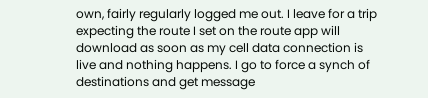own, fairly regularly logged me out. I leave for a trip expecting the route I set on the route app will download as soon as my cell data connection is live and nothing happens. I go to force a synch of destinations and get message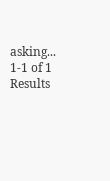asking...
1-1 of 1 Results